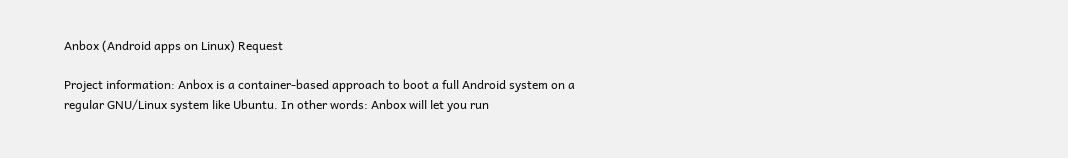Anbox (Android apps on Linux) Request

Project information: Anbox is a container-based approach to boot a full Android system on a regular GNU/Linux system like Ubuntu. In other words: Anbox will let you run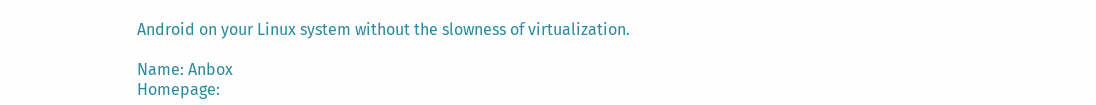Android on your Linux system without the slowness of virtualization.

Name: Anbox
Homepage: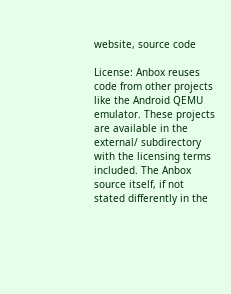website, source code

License: Anbox reuses code from other projects like the Android QEMU emulator. These projects are available in the external/ subdirectory with the licensing terms included. The Anbox source itself, if not stated differently in the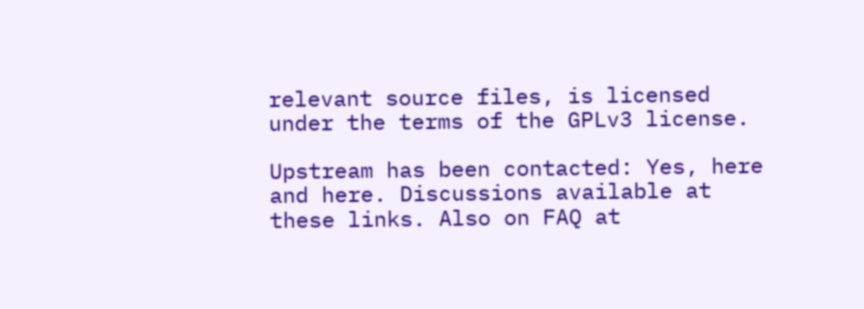relevant source files, is licensed under the terms of the GPLv3 license.

Upstream has been contacted: Yes, here and here. Discussions available at these links. Also on FAQ at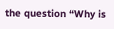the question “Why is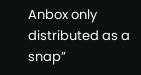Anbox only distributed as a snap”